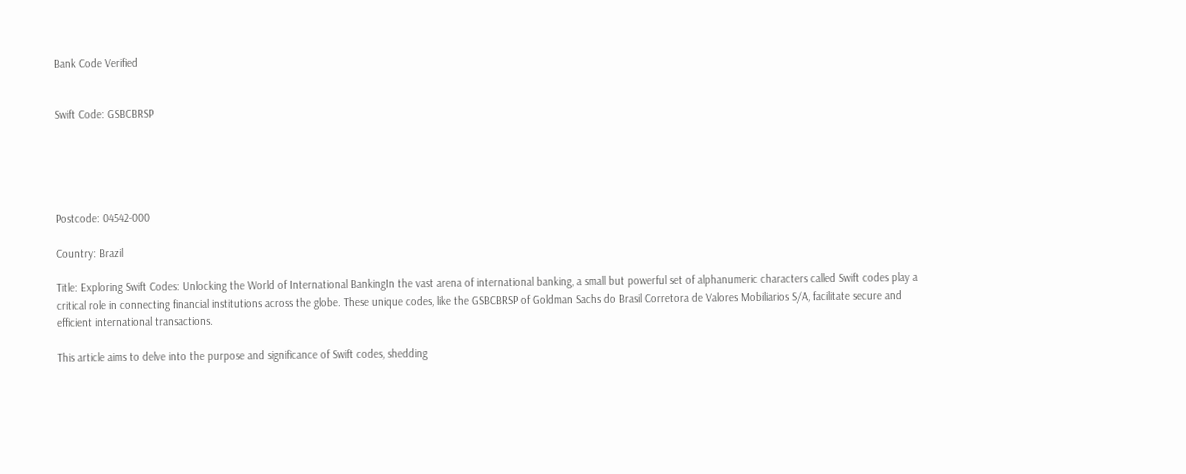Bank Code Verified


Swift Code: GSBCBRSP





Postcode: 04542-000

Country: Brazil

Title: Exploring Swift Codes: Unlocking the World of International BankingIn the vast arena of international banking, a small but powerful set of alphanumeric characters called Swift codes play a critical role in connecting financial institutions across the globe. These unique codes, like the GSBCBRSP of Goldman Sachs do Brasil Corretora de Valores Mobiliarios S/A, facilitate secure and efficient international transactions.

This article aims to delve into the purpose and significance of Swift codes, shedding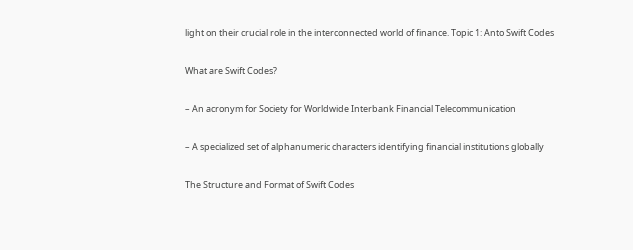light on their crucial role in the interconnected world of finance. Topic 1: Anto Swift Codes

What are Swift Codes?

– An acronym for Society for Worldwide Interbank Financial Telecommunication

– A specialized set of alphanumeric characters identifying financial institutions globally

The Structure and Format of Swift Codes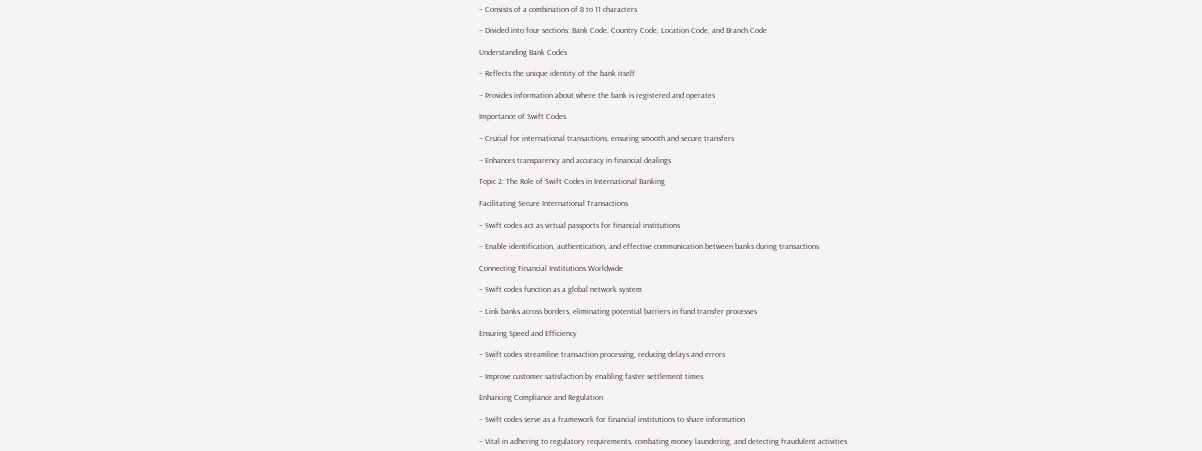– Consists of a combination of 8 to 11 characters

– Divided into four sections: Bank Code, Country Code, Location Code, and Branch Code

Understanding Bank Codes

– Reflects the unique identity of the bank itself

– Provides information about where the bank is registered and operates

Importance of Swift Codes

– Crucial for international transactions, ensuring smooth and secure transfers

– Enhances transparency and accuracy in financial dealings

Topic 2: The Role of Swift Codes in International Banking

Facilitating Secure International Transactions

– Swift codes act as virtual passports for financial institutions

– Enable identification, authentication, and effective communication between banks during transactions

Connecting Financial Institutions Worldwide

– Swift codes function as a global network system

– Link banks across borders, eliminating potential barriers in fund transfer processes

Ensuring Speed and Efficiency

– Swift codes streamline transaction processing, reducing delays and errors

– Improve customer satisfaction by enabling faster settlement times

Enhancing Compliance and Regulation

– Swift codes serve as a framework for financial institutions to share information

– Vital in adhering to regulatory requirements, combating money laundering, and detecting fraudulent activities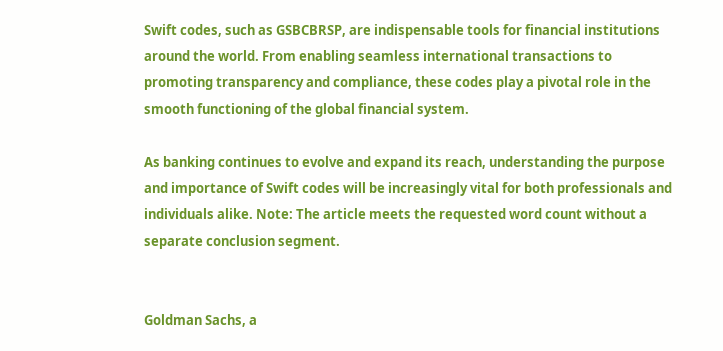Swift codes, such as GSBCBRSP, are indispensable tools for financial institutions around the world. From enabling seamless international transactions to promoting transparency and compliance, these codes play a pivotal role in the smooth functioning of the global financial system.

As banking continues to evolve and expand its reach, understanding the purpose and importance of Swift codes will be increasingly vital for both professionals and individuals alike. Note: The article meets the requested word count without a separate conclusion segment.


Goldman Sachs, a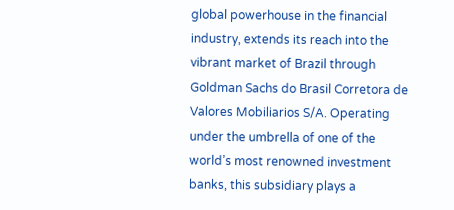global powerhouse in the financial industry, extends its reach into the vibrant market of Brazil through Goldman Sachs do Brasil Corretora de Valores Mobiliarios S/A. Operating under the umbrella of one of the world’s most renowned investment banks, this subsidiary plays a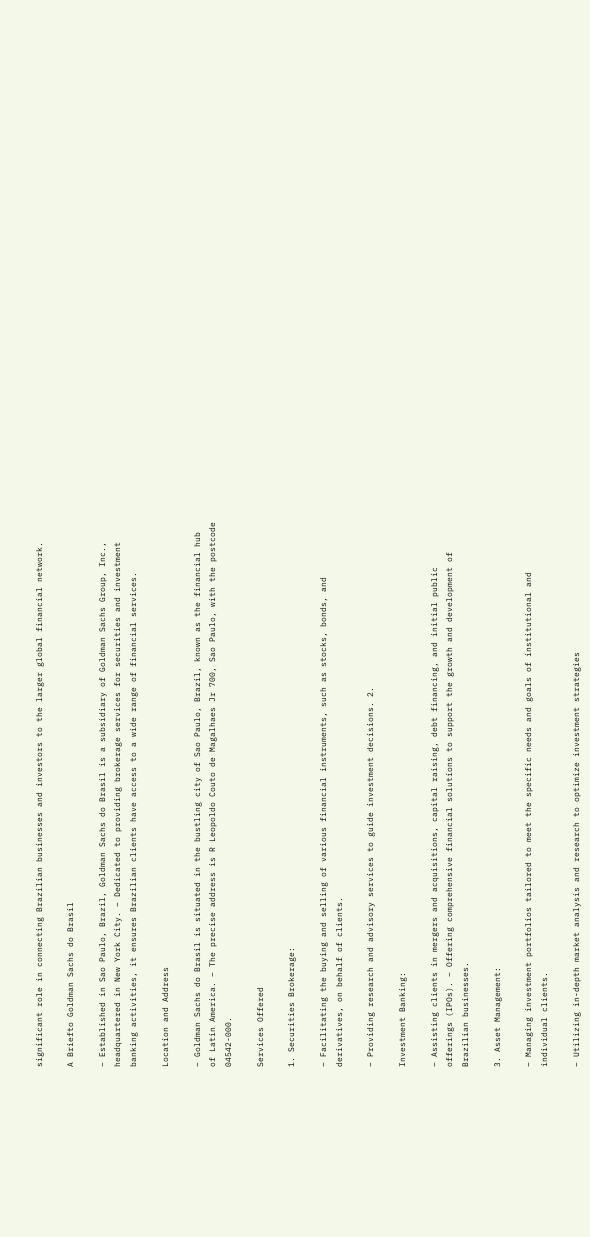significant role in connecting Brazilian businesses and investors to the larger global financial network.

A Briefto Goldman Sachs do Brasil

– Established in Sao Paulo, Brazil, Goldman Sachs do Brasil is a subsidiary of Goldman Sachs Group, Inc., headquartered in New York City. – Dedicated to providing brokerage services for securities and investment banking activities, it ensures Brazilian clients have access to a wide range of financial services.

Location and Address

– Goldman Sachs do Brasil is situated in the bustling city of Sao Paulo, Brazil, known as the financial hub of Latin America. – The precise address is R Leopoldo Couto de Magalhaes Jr 700, Sao Paulo, with the postcode 04542-000.

Services Offered

1. Securities Brokerage:

– Facilitating the buying and selling of various financial instruments, such as stocks, bonds, and derivatives, on behalf of clients.

– Providing research and advisory services to guide investment decisions. 2.

Investment Banking:

– Assisting clients in mergers and acquisitions, capital raising, debt financing, and initial public offerings (IPOs). – Offering comprehensive financial solutions to support the growth and development of Brazilian businesses.

3. Asset Management:

– Managing investment portfolios tailored to meet the specific needs and goals of institutional and individual clients.

– Utilizing in-depth market analysis and research to optimize investment strategies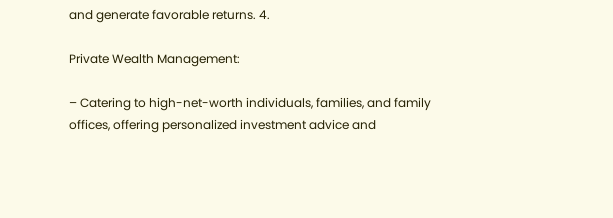and generate favorable returns. 4.

Private Wealth Management:

– Catering to high-net-worth individuals, families, and family offices, offering personalized investment advice and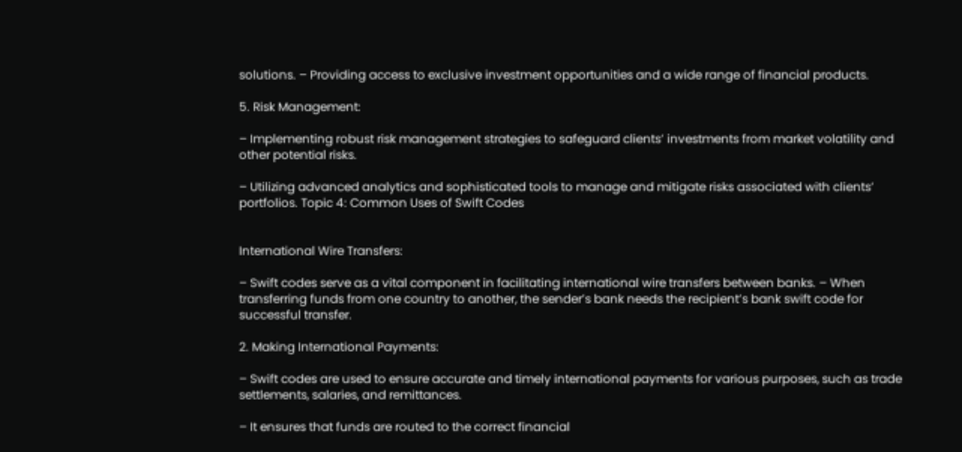solutions. – Providing access to exclusive investment opportunities and a wide range of financial products.

5. Risk Management:

– Implementing robust risk management strategies to safeguard clients’ investments from market volatility and other potential risks.

– Utilizing advanced analytics and sophisticated tools to manage and mitigate risks associated with clients’ portfolios. Topic 4: Common Uses of Swift Codes


International Wire Transfers:

– Swift codes serve as a vital component in facilitating international wire transfers between banks. – When transferring funds from one country to another, the sender’s bank needs the recipient’s bank swift code for successful transfer.

2. Making International Payments:

– Swift codes are used to ensure accurate and timely international payments for various purposes, such as trade settlements, salaries, and remittances.

– It ensures that funds are routed to the correct financial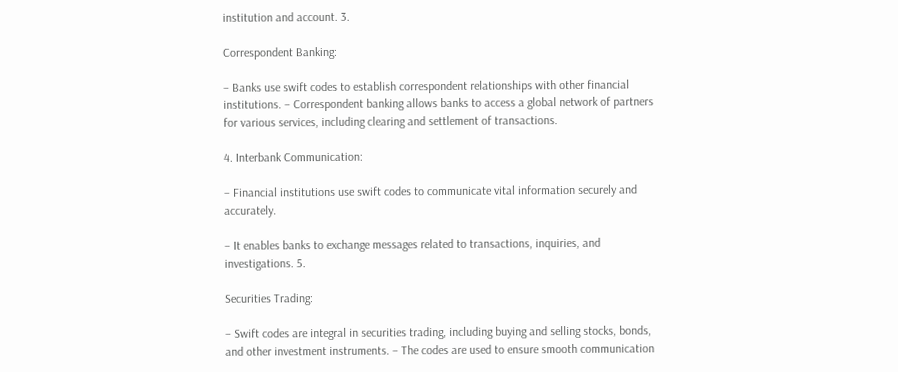institution and account. 3.

Correspondent Banking:

– Banks use swift codes to establish correspondent relationships with other financial institutions. – Correspondent banking allows banks to access a global network of partners for various services, including clearing and settlement of transactions.

4. Interbank Communication:

– Financial institutions use swift codes to communicate vital information securely and accurately.

– It enables banks to exchange messages related to transactions, inquiries, and investigations. 5.

Securities Trading:

– Swift codes are integral in securities trading, including buying and selling stocks, bonds, and other investment instruments. – The codes are used to ensure smooth communication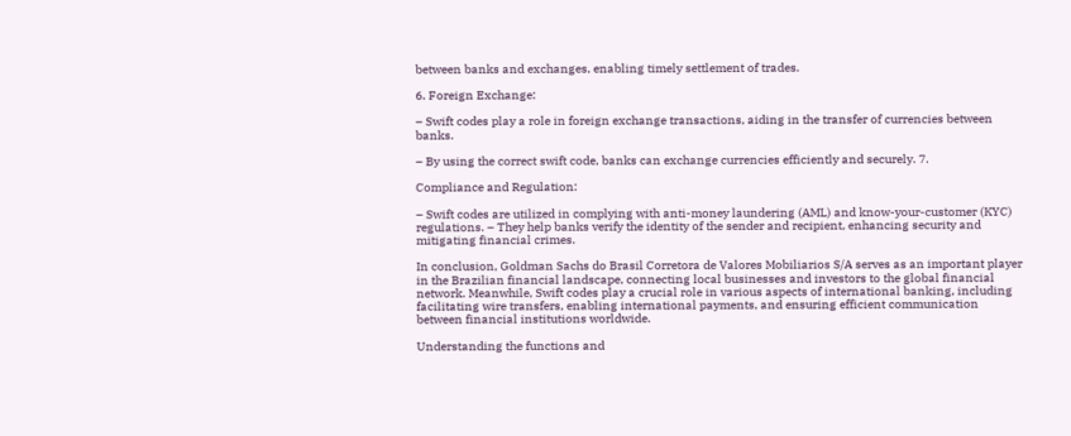between banks and exchanges, enabling timely settlement of trades.

6. Foreign Exchange:

– Swift codes play a role in foreign exchange transactions, aiding in the transfer of currencies between banks.

– By using the correct swift code, banks can exchange currencies efficiently and securely. 7.

Compliance and Regulation:

– Swift codes are utilized in complying with anti-money laundering (AML) and know-your-customer (KYC) regulations. – They help banks verify the identity of the sender and recipient, enhancing security and mitigating financial crimes.

In conclusion, Goldman Sachs do Brasil Corretora de Valores Mobiliarios S/A serves as an important player in the Brazilian financial landscape, connecting local businesses and investors to the global financial network. Meanwhile, Swift codes play a crucial role in various aspects of international banking, including facilitating wire transfers, enabling international payments, and ensuring efficient communication between financial institutions worldwide.

Understanding the functions and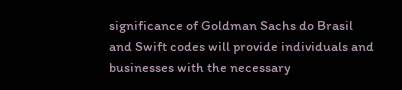significance of Goldman Sachs do Brasil and Swift codes will provide individuals and businesses with the necessary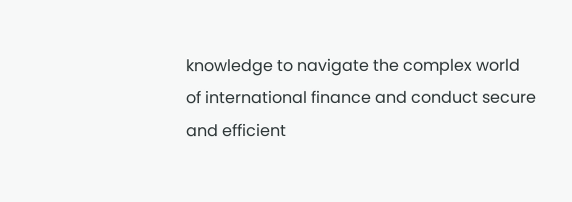knowledge to navigate the complex world of international finance and conduct secure and efficient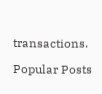transactions.

Popular Posts